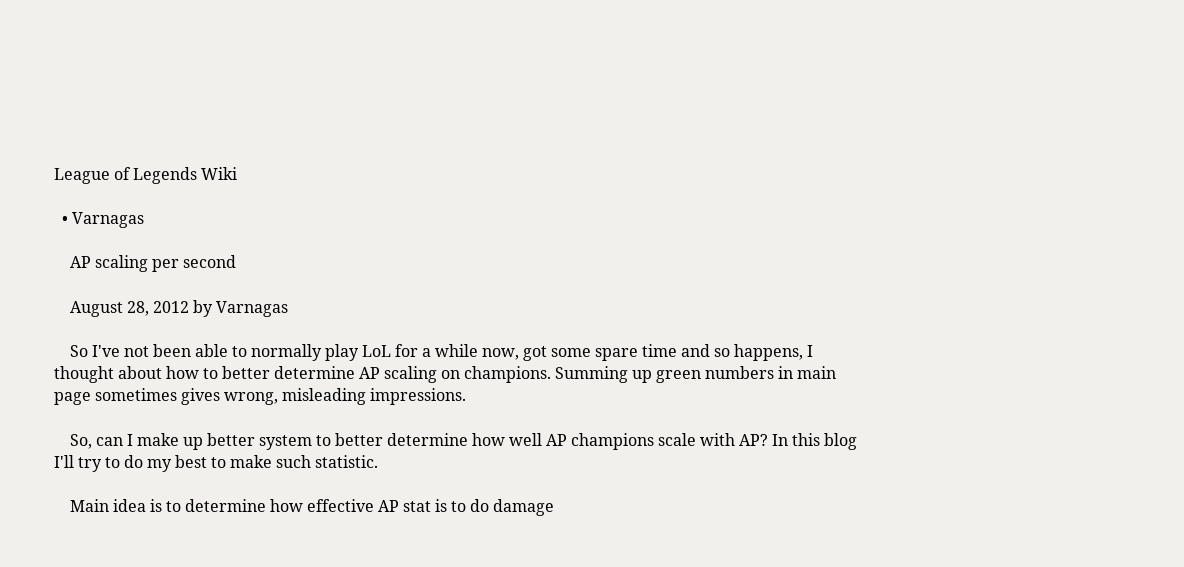League of Legends Wiki

  • Varnagas

    AP scaling per second

    August 28, 2012 by Varnagas

    So I've not been able to normally play LoL for a while now, got some spare time and so happens, I thought about how to better determine AP scaling on champions. Summing up green numbers in main page sometimes gives wrong, misleading impressions.

    So, can I make up better system to better determine how well AP champions scale with AP? In this blog I'll try to do my best to make such statistic.

    Main idea is to determine how effective AP stat is to do damage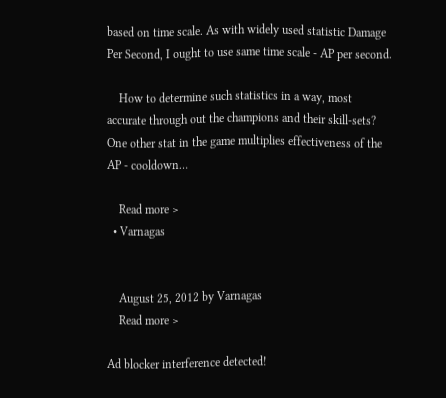based on time scale. As with widely used statistic Damage Per Second, I ought to use same time scale - AP per second.

    How to determine such statistics in a way, most accurate through out the champions and their skill-sets? One other stat in the game multiplies effectiveness of the AP - cooldown…

    Read more >
  • Varnagas


    August 25, 2012 by Varnagas
    Read more >

Ad blocker interference detected!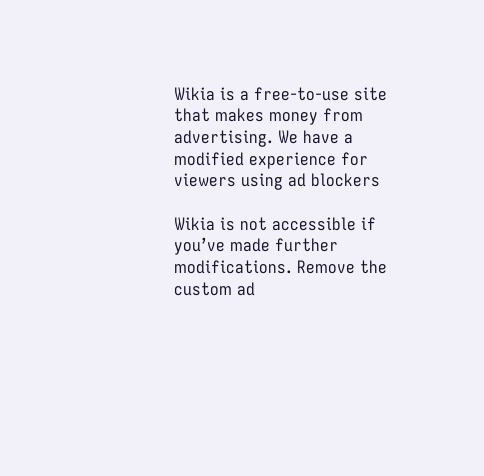Wikia is a free-to-use site that makes money from advertising. We have a modified experience for viewers using ad blockers

Wikia is not accessible if you’ve made further modifications. Remove the custom ad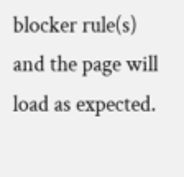blocker rule(s) and the page will load as expected.